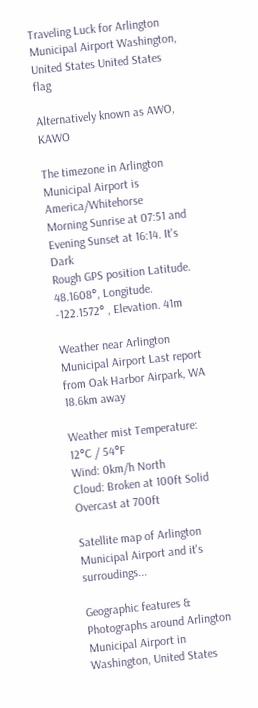Traveling Luck for Arlington Municipal Airport Washington, United States United States flag

Alternatively known as AWO, KAWO

The timezone in Arlington Municipal Airport is America/Whitehorse
Morning Sunrise at 07:51 and Evening Sunset at 16:14. It's Dark
Rough GPS position Latitude. 48.1608°, Longitude. -122.1572° , Elevation. 41m

Weather near Arlington Municipal Airport Last report from Oak Harbor Airpark, WA 18.6km away

Weather mist Temperature: 12°C / 54°F
Wind: 0km/h North
Cloud: Broken at 100ft Solid Overcast at 700ft

Satellite map of Arlington Municipal Airport and it's surroudings...

Geographic features & Photographs around Arlington Municipal Airport in Washington, United States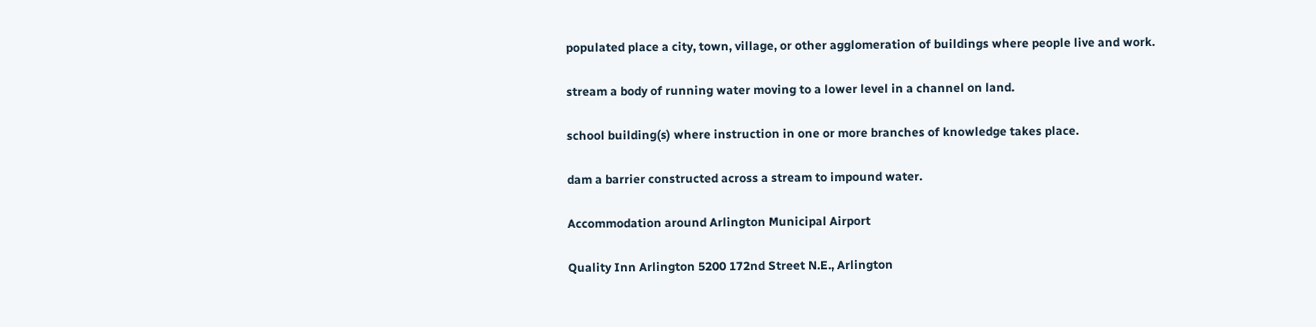populated place a city, town, village, or other agglomeration of buildings where people live and work.

stream a body of running water moving to a lower level in a channel on land.

school building(s) where instruction in one or more branches of knowledge takes place.

dam a barrier constructed across a stream to impound water.

Accommodation around Arlington Municipal Airport

Quality Inn Arlington 5200 172nd Street N.E., Arlington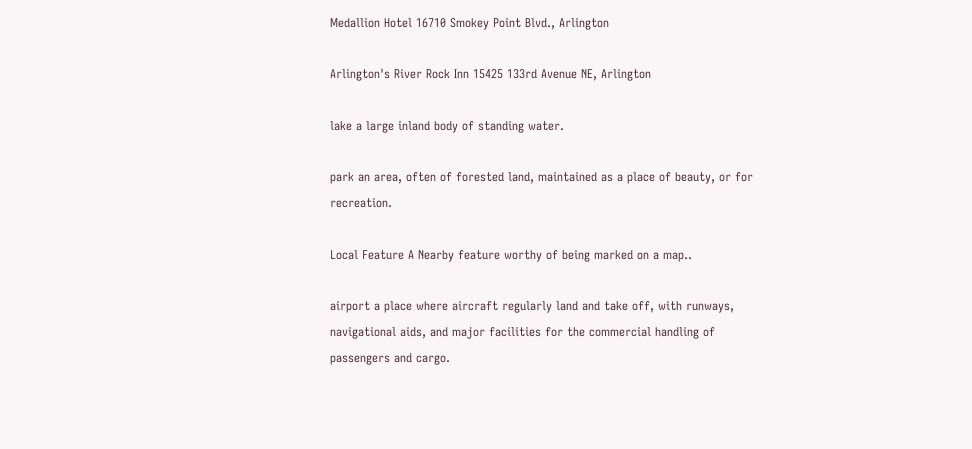Medallion Hotel 16710 Smokey Point Blvd., Arlington

Arlington's River Rock Inn 15425 133rd Avenue NE, Arlington

lake a large inland body of standing water.

park an area, often of forested land, maintained as a place of beauty, or for recreation.

Local Feature A Nearby feature worthy of being marked on a map..

airport a place where aircraft regularly land and take off, with runways, navigational aids, and major facilities for the commercial handling of passengers and cargo.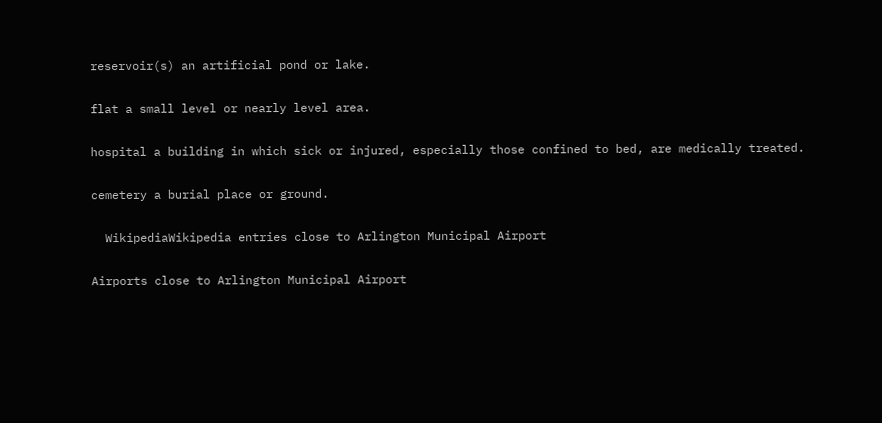reservoir(s) an artificial pond or lake.

flat a small level or nearly level area.

hospital a building in which sick or injured, especially those confined to bed, are medically treated.

cemetery a burial place or ground.

  WikipediaWikipedia entries close to Arlington Municipal Airport

Airports close to Arlington Municipal Airport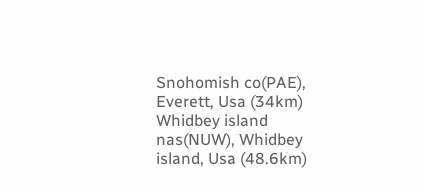Snohomish co(PAE), Everett, Usa (34km)
Whidbey island nas(NUW), Whidbey island, Usa (48.6km)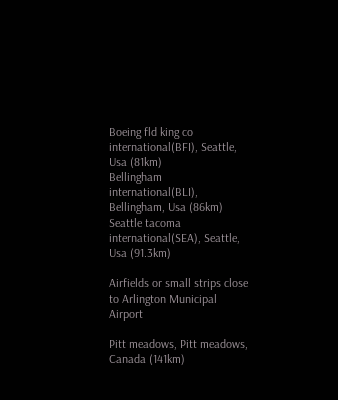Boeing fld king co international(BFI), Seattle, Usa (81km)
Bellingham international(BLI), Bellingham, Usa (86km)
Seattle tacoma international(SEA), Seattle, Usa (91.3km)

Airfields or small strips close to Arlington Municipal Airport

Pitt meadows, Pitt meadows, Canada (141km)